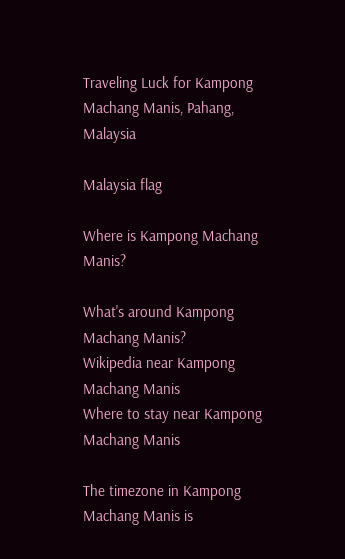Traveling Luck for Kampong Machang Manis, Pahang, Malaysia

Malaysia flag

Where is Kampong Machang Manis?

What's around Kampong Machang Manis?
Wikipedia near Kampong Machang Manis
Where to stay near Kampong Machang Manis

The timezone in Kampong Machang Manis is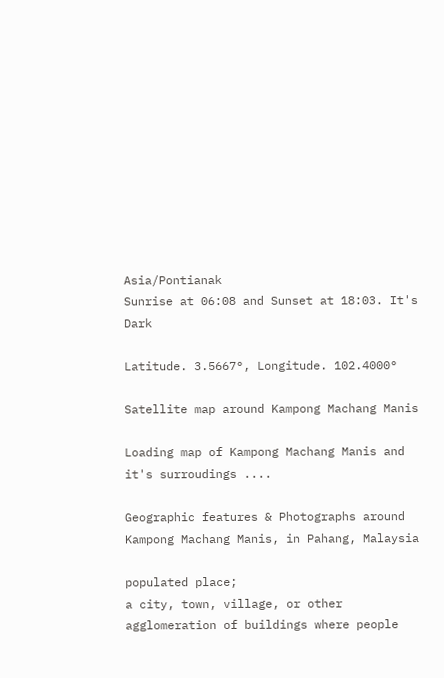Asia/Pontianak
Sunrise at 06:08 and Sunset at 18:03. It's Dark

Latitude. 3.5667°, Longitude. 102.4000°

Satellite map around Kampong Machang Manis

Loading map of Kampong Machang Manis and it's surroudings ....

Geographic features & Photographs around Kampong Machang Manis, in Pahang, Malaysia

populated place;
a city, town, village, or other agglomeration of buildings where people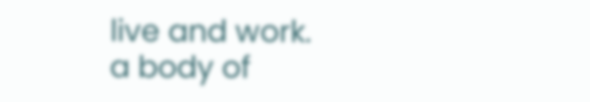live and work.
a body of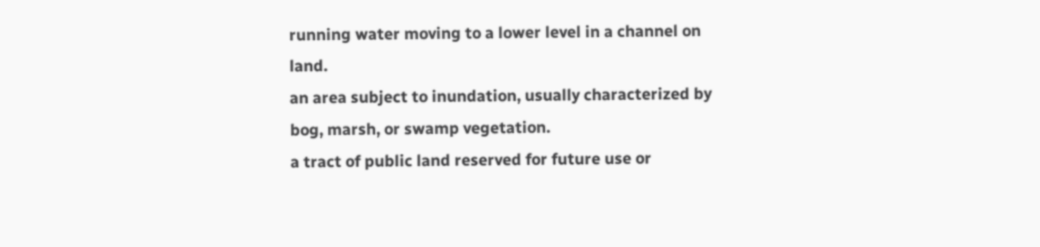running water moving to a lower level in a channel on land.
an area subject to inundation, usually characterized by bog, marsh, or swamp vegetation.
a tract of public land reserved for future use or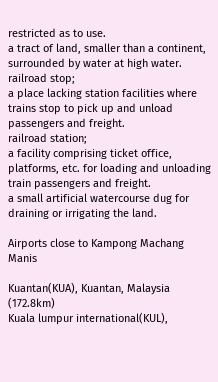restricted as to use.
a tract of land, smaller than a continent, surrounded by water at high water.
railroad stop;
a place lacking station facilities where trains stop to pick up and unload passengers and freight.
railroad station;
a facility comprising ticket office, platforms, etc. for loading and unloading train passengers and freight.
a small artificial watercourse dug for draining or irrigating the land.

Airports close to Kampong Machang Manis

Kuantan(KUA), Kuantan, Malaysia (172.8km)
Kuala lumpur international(KUL),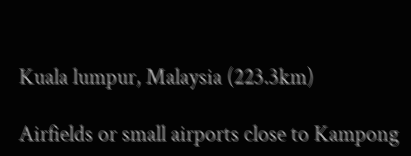Kuala lumpur, Malaysia (223.3km)

Airfields or small airports close to Kampong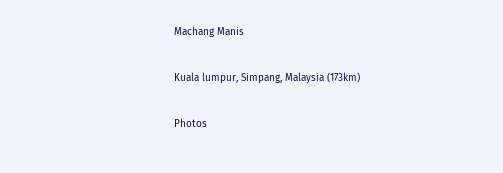Machang Manis

Kuala lumpur, Simpang, Malaysia (173km)

Photos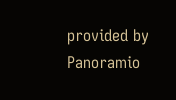provided by Panoramio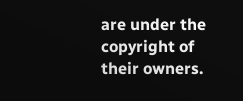are under the copyright of their owners.